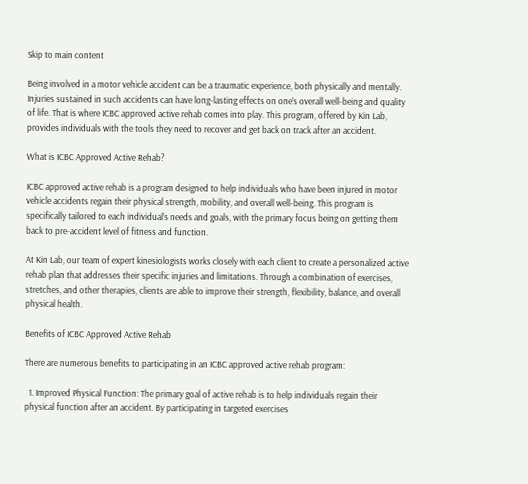Skip to main content

Being involved in a motor vehicle accident can be a traumatic experience, both physically and mentally. Injuries sustained in such accidents can have long-lasting effects on one’s overall well-being and quality of life. That is where ICBC approved active rehab comes into play. This program, offered by Kin Lab, provides individuals with the tools they need to recover and get back on track after an accident.

What is ICBC Approved Active Rehab?

ICBC approved active rehab is a program designed to help individuals who have been injured in motor vehicle accidents regain their physical strength, mobility, and overall well-being. This program is specifically tailored to each individual’s needs and goals, with the primary focus being on getting them back to pre-accident level of fitness and function.

At Kin Lab, our team of expert kinesiologists works closely with each client to create a personalized active rehab plan that addresses their specific injuries and limitations. Through a combination of exercises, stretches, and other therapies, clients are able to improve their strength, flexibility, balance, and overall physical health.

Benefits of ICBC Approved Active Rehab

There are numerous benefits to participating in an ICBC approved active rehab program:

  1. Improved Physical Function: The primary goal of active rehab is to help individuals regain their physical function after an accident. By participating in targeted exercises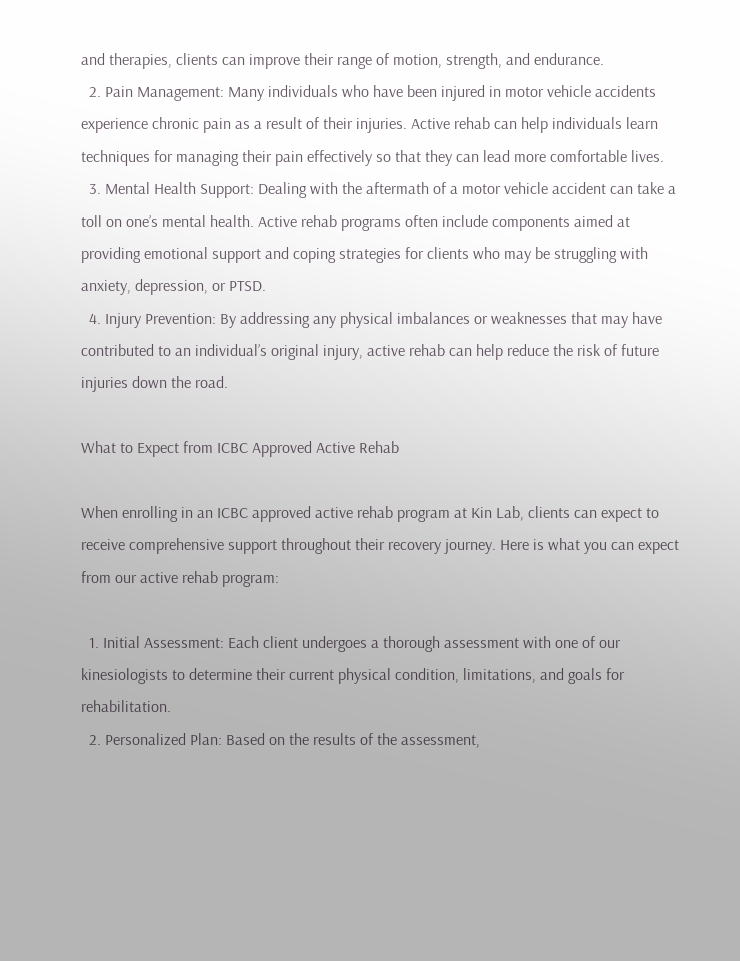and therapies, clients can improve their range of motion, strength, and endurance.
  2. Pain Management: Many individuals who have been injured in motor vehicle accidents experience chronic pain as a result of their injuries. Active rehab can help individuals learn techniques for managing their pain effectively so that they can lead more comfortable lives.
  3. Mental Health Support: Dealing with the aftermath of a motor vehicle accident can take a toll on one’s mental health. Active rehab programs often include components aimed at providing emotional support and coping strategies for clients who may be struggling with anxiety, depression, or PTSD.
  4. Injury Prevention: By addressing any physical imbalances or weaknesses that may have contributed to an individual’s original injury, active rehab can help reduce the risk of future injuries down the road.

What to Expect from ICBC Approved Active Rehab

When enrolling in an ICBC approved active rehab program at Kin Lab, clients can expect to receive comprehensive support throughout their recovery journey. Here is what you can expect from our active rehab program:

  1. Initial Assessment: Each client undergoes a thorough assessment with one of our kinesiologists to determine their current physical condition, limitations, and goals for rehabilitation.
  2. Personalized Plan: Based on the results of the assessment,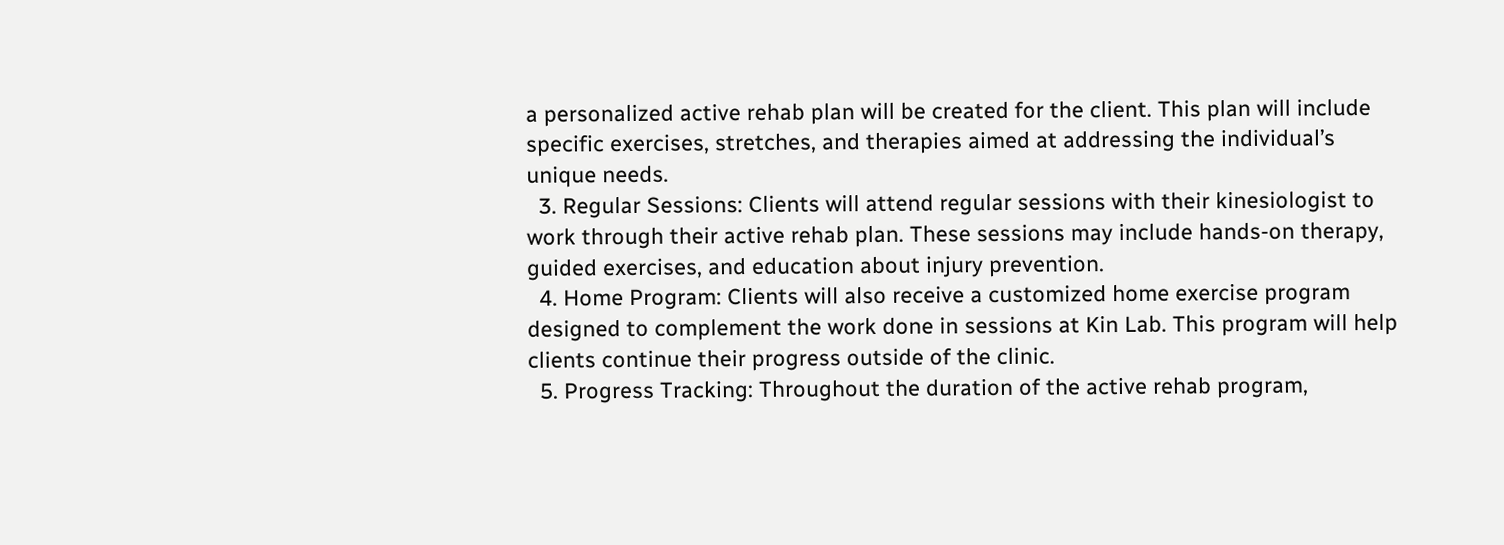a personalized active rehab plan will be created for the client. This plan will include specific exercises, stretches, and therapies aimed at addressing the individual’s unique needs.
  3. Regular Sessions: Clients will attend regular sessions with their kinesiologist to work through their active rehab plan. These sessions may include hands-on therapy, guided exercises, and education about injury prevention.
  4. Home Program: Clients will also receive a customized home exercise program designed to complement the work done in sessions at Kin Lab. This program will help clients continue their progress outside of the clinic.
  5. Progress Tracking: Throughout the duration of the active rehab program,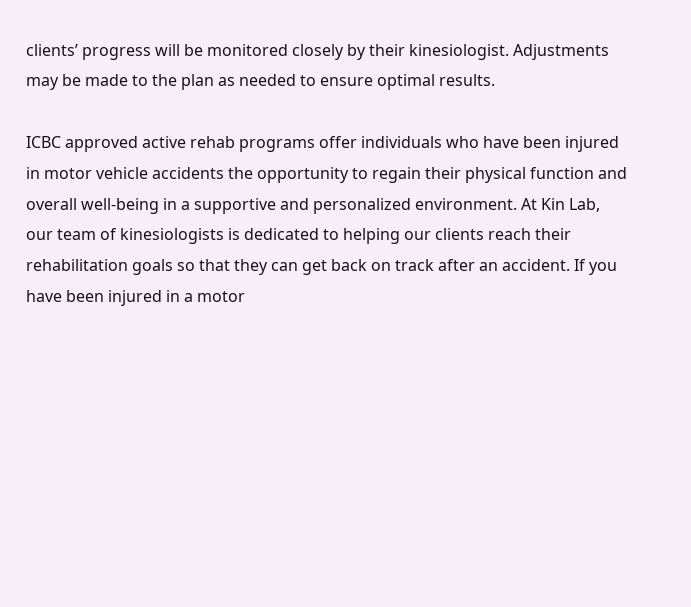clients’ progress will be monitored closely by their kinesiologist. Adjustments may be made to the plan as needed to ensure optimal results.

ICBC approved active rehab programs offer individuals who have been injured in motor vehicle accidents the opportunity to regain their physical function and overall well-being in a supportive and personalized environment. At Kin Lab, our team of kinesiologists is dedicated to helping our clients reach their rehabilitation goals so that they can get back on track after an accident. If you have been injured in a motor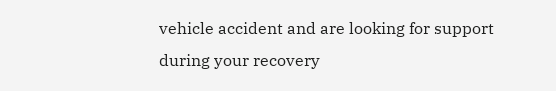vehicle accident and are looking for support during your recovery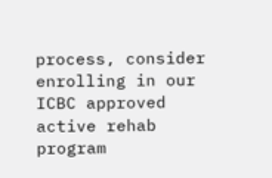process, consider enrolling in our ICBC approved active rehab program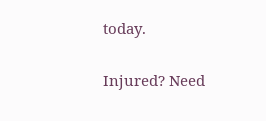today.

Injured? Need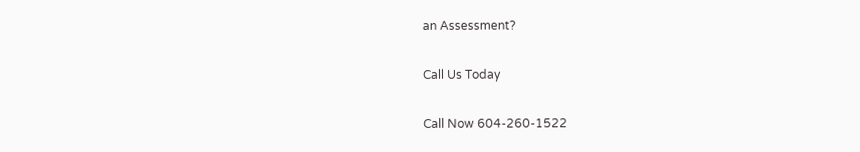an Assessment?

Call Us Today

Call Now 604-260-1522